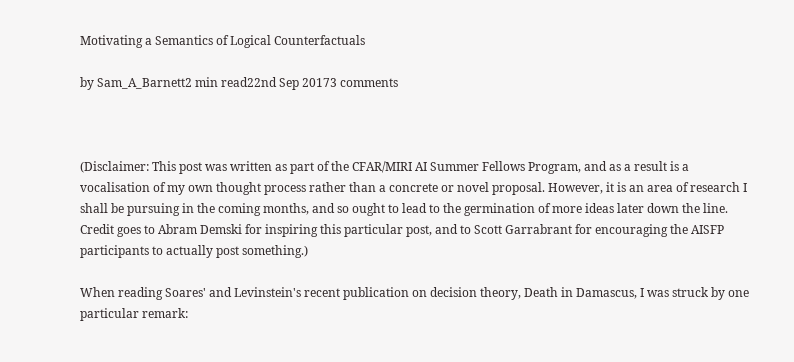Motivating a Semantics of Logical Counterfactuals

by Sam_A_Barnett2 min read22nd Sep 20173 comments



(Disclaimer: This post was written as part of the CFAR/MIRI AI Summer Fellows Program, and as a result is a vocalisation of my own thought process rather than a concrete or novel proposal. However, it is an area of research I shall be pursuing in the coming months, and so ought to lead to the germination of more ideas later down the line. Credit goes to Abram Demski for inspiring this particular post, and to Scott Garrabrant for encouraging the AISFP participants to actually post something.)

When reading Soares' and Levinstein's recent publication on decision theory, Death in Damascus, I was struck by one particular remark: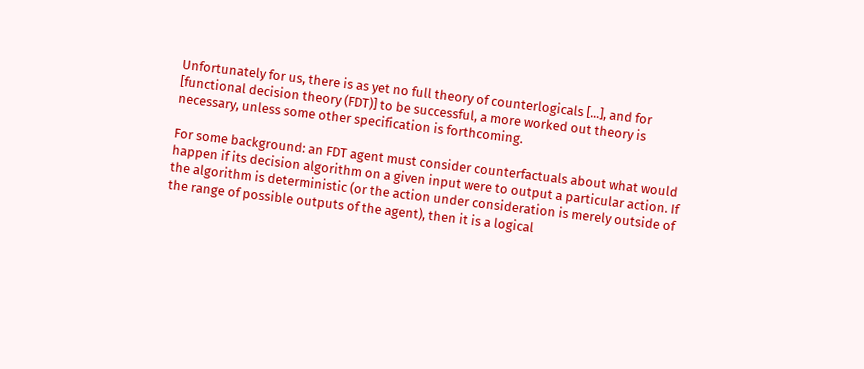Unfortunately for us, there is as yet no full theory of counterlogicals [...], and for [functional decision theory (FDT)] to be successful, a more worked out theory is necessary, unless some other specification is forthcoming.

For some background: an FDT agent must consider counterfactuals about what would happen if its decision algorithm on a given input were to output a particular action. If the algorithm is deterministic (or the action under consideration is merely outside of the range of possible outputs of the agent), then it is a logical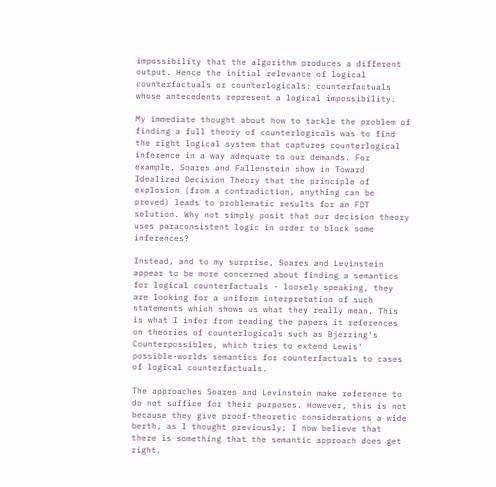impossibility that the algorithm produces a different output. Hence the initial relevance of logical counterfactuals or counterlogicals: counterfactuals whose antecedents represent a logical impossibility.

My immediate thought about how to tackle the problem of finding a full theory of counterlogicals was to find the right logical system that captures counterlogical inference in a way adequate to our demands. For example, Soares and Fallenstein show in Toward Idealized Decision Theory that the principle of explosion (from a contradiction, anything can be proved) leads to problematic results for an FDT solution. Why not simply posit that our decision theory uses paraconsistent logic in order to block some inferences?

Instead, and to my surprise, Soares and Levinstein appear to be more concerned about finding a semantics for logical counterfactuals - loosely speaking, they are looking for a uniform interpretation of such statements which shows us what they really mean. This is what I infer from reading the papers it references on theories of counterlogicals such as Bjerring's Counterpossibles, which tries to extend Lewis' possible-worlds semantics for counterfactuals to cases of logical counterfactuals.

The approaches Soares and Levinstein make reference to do not suffice for their purposes. However, this is not because they give proof-theoretic considerations a wide berth, as I thought previously; I now believe that there is something that the semantic approach does get right.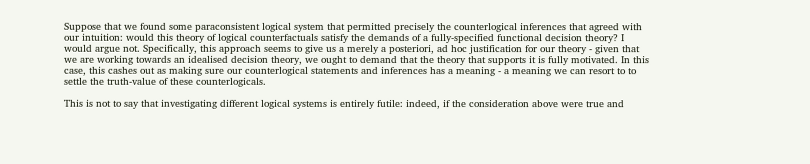Suppose that we found some paraconsistent logical system that permitted precisely the counterlogical inferences that agreed with our intuition: would this theory of logical counterfactuals satisfy the demands of a fully-specified functional decision theory? I would argue not. Specifically, this approach seems to give us a merely a posteriori, ad hoc justification for our theory - given that we are working towards an idealised decision theory, we ought to demand that the theory that supports it is fully motivated. In this case, this cashes out as making sure our counterlogical statements and inferences has a meaning - a meaning we can resort to to settle the truth-value of these counterlogicals.

This is not to say that investigating different logical systems is entirely futile: indeed, if the consideration above were true and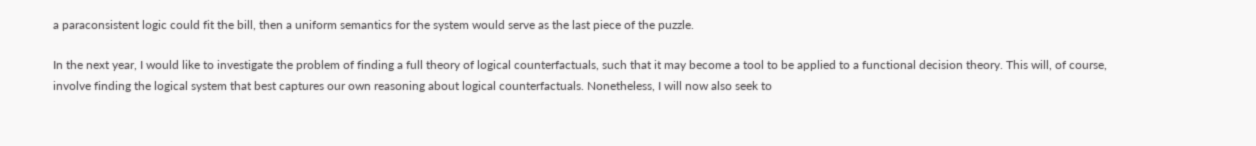a paraconsistent logic could fit the bill, then a uniform semantics for the system would serve as the last piece of the puzzle.

In the next year, I would like to investigate the problem of finding a full theory of logical counterfactuals, such that it may become a tool to be applied to a functional decision theory. This will, of course, involve finding the logical system that best captures our own reasoning about logical counterfactuals. Nonetheless, I will now also seek to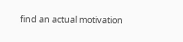find an actual motivation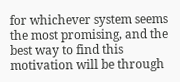for whichever system seems the most promising, and the best way to find this motivation will be through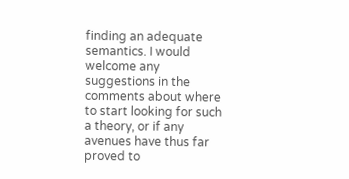finding an adequate semantics. I would welcome any suggestions in the comments about where to start looking for such a theory, or if any avenues have thus far proved to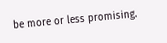be more or less promising.